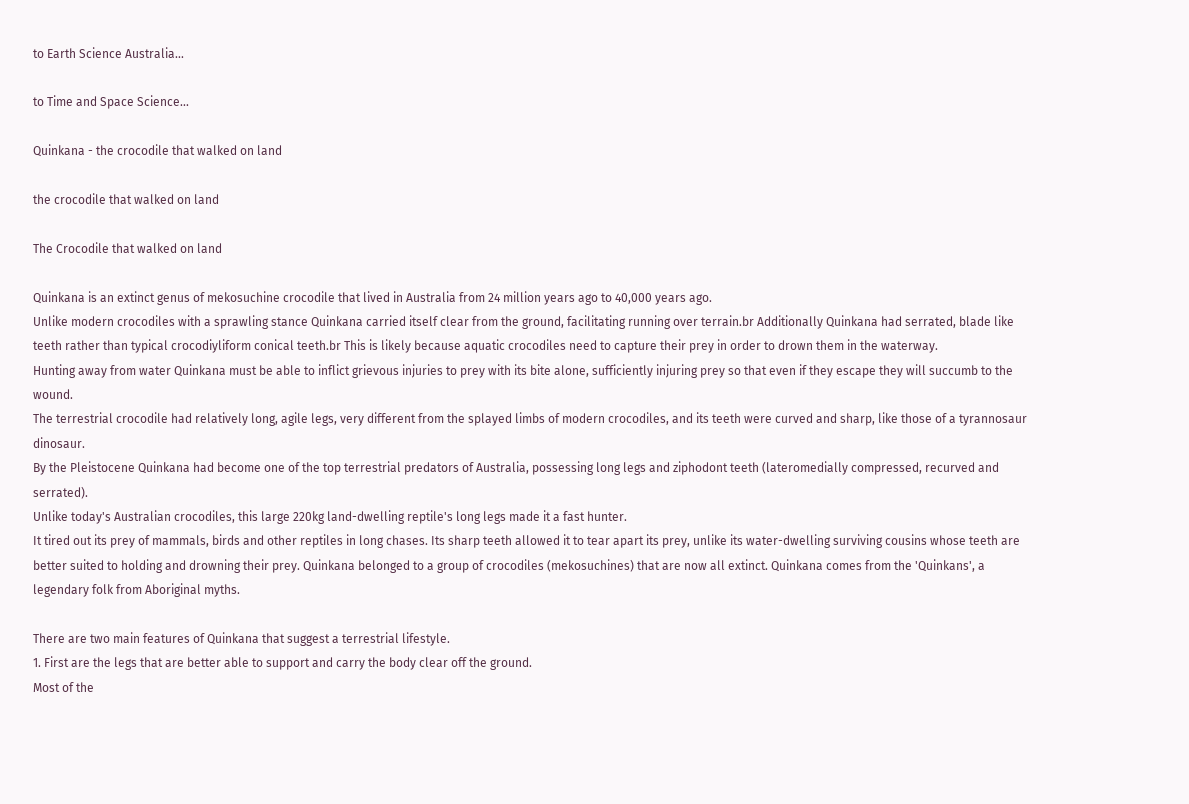to Earth Science Australia...

to Time and Space Science...

Quinkana - the crocodile that walked on land

the crocodile that walked on land

The Crocodile that walked on land

Quinkana is an extinct genus of mekosuchine crocodile that lived in Australia from 24 million years ago to 40,000 years ago.
Unlike modern crocodiles with a sprawling stance Quinkana carried itself clear from the ground, facilitating running over terrain.br Additionally Quinkana had serrated, blade like teeth rather than typical crocodiyliform conical teeth.br This is likely because aquatic crocodiles need to capture their prey in order to drown them in the waterway.
Hunting away from water Quinkana must be able to inflict grievous injuries to prey with its bite alone, sufficiently injuring prey so that even if they escape they will succumb to the wound.
The terrestrial crocodile had relatively long, agile legs, very different from the splayed limbs of modern crocodiles, and its teeth were curved and sharp, like those of a tyrannosaur dinosaur.
By the Pleistocene Quinkana had become one of the top terrestrial predators of Australia, possessing long legs and ziphodont teeth (lateromedially compressed, recurved and serrated).
Unlike today's Australian crocodiles, this large 220kg land-dwelling reptile's long legs made it a fast hunter.
It tired out its prey of mammals, birds and other reptiles in long chases. Its sharp teeth allowed it to tear apart its prey, unlike its water-dwelling surviving cousins whose teeth are better suited to holding and drowning their prey. Quinkana belonged to a group of crocodiles (mekosuchines) that are now all extinct. Quinkana comes from the 'Quinkans', a legendary folk from Aboriginal myths.

There are two main features of Quinkana that suggest a terrestrial lifestyle.
1. First are the legs that are better able to support and carry the body clear off the ground.
Most of the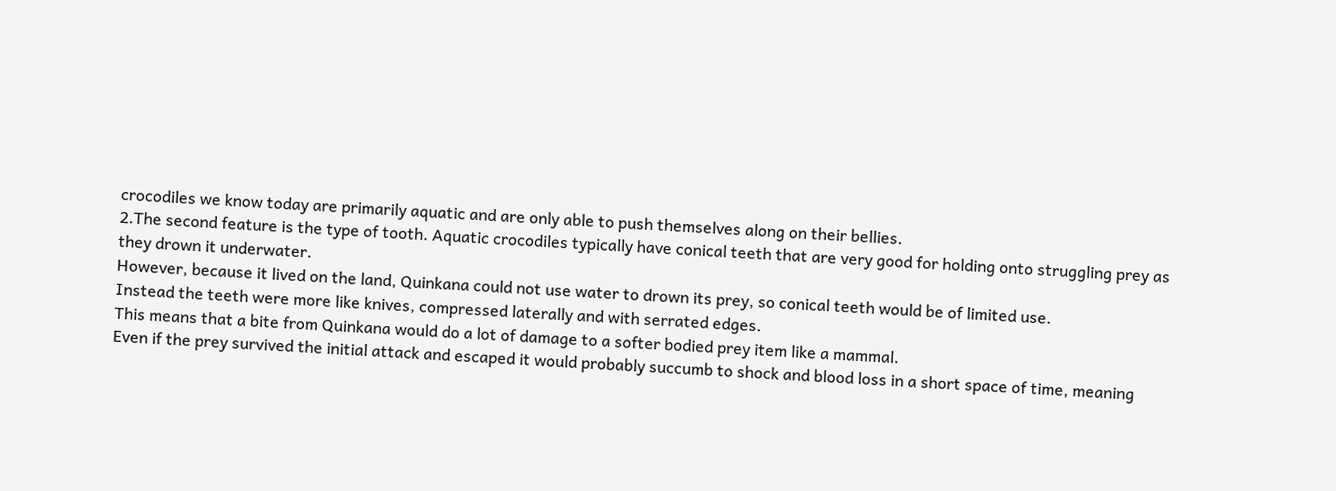crocodiles we know today are primarily aquatic and are only able to push themselves along on their bellies.
2.The second feature is the type of tooth. Aquatic crocodiles typically have conical teeth that are very good for holding onto struggling prey as they drown it underwater.
However, because it lived on the land, Quinkana could not use water to drown its prey, so conical teeth would be of limited use.
Instead the teeth were more like knives, compressed laterally and with serrated edges.
This means that a bite from Quinkana would do a lot of damage to a softer bodied prey item like a mammal.
Even if the prey survived the initial attack and escaped it would probably succumb to shock and blood loss in a short space of time, meaning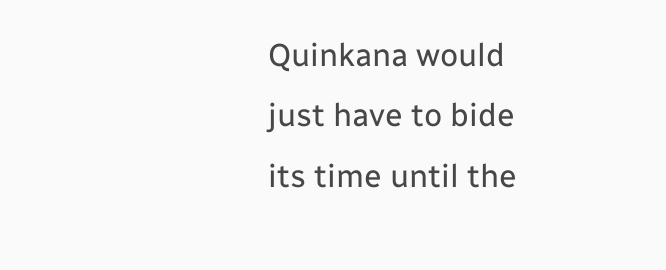Quinkana would just have to bide its time until the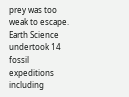prey was too weak to escape.
Earth Science undertook 14 fossil expeditions including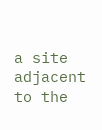a site adjacent to the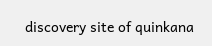discovery site of quinkana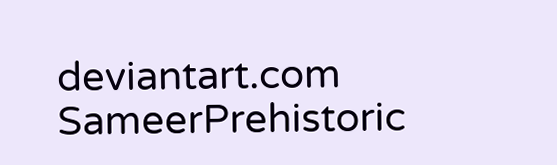deviantart.com SameerPrehistoric